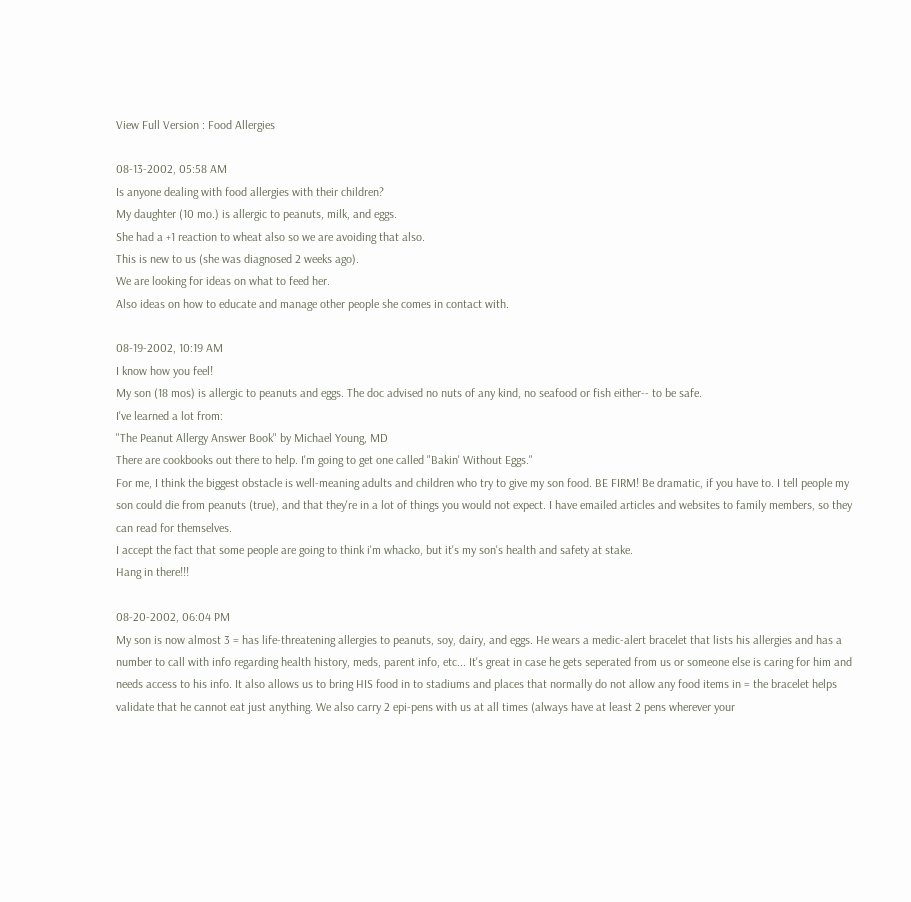View Full Version : Food Allergies

08-13-2002, 05:58 AM
Is anyone dealing with food allergies with their children?
My daughter (10 mo.) is allergic to peanuts, milk, and eggs.
She had a +1 reaction to wheat also so we are avoiding that also.
This is new to us (she was diagnosed 2 weeks ago).
We are looking for ideas on what to feed her.
Also ideas on how to educate and manage other people she comes in contact with.

08-19-2002, 10:19 AM
I know how you feel!
My son (18 mos) is allergic to peanuts and eggs. The doc advised no nuts of any kind, no seafood or fish either-- to be safe.
I've learned a lot from:
"The Peanut Allergy Answer Book" by Michael Young, MD
There are cookbooks out there to help. I'm going to get one called "Bakin' Without Eggs."
For me, I think the biggest obstacle is well-meaning adults and children who try to give my son food. BE FIRM! Be dramatic, if you have to. I tell people my son could die from peanuts (true), and that they're in a lot of things you would not expect. I have emailed articles and websites to family members, so they can read for themselves.
I accept the fact that some people are going to think i'm whacko, but it's my son's health and safety at stake.
Hang in there!!!

08-20-2002, 06:04 PM
My son is now almost 3 = has life-threatening allergies to peanuts, soy, dairy, and eggs. He wears a medic-alert bracelet that lists his allergies and has a number to call with info regarding health history, meds, parent info, etc... It's great in case he gets seperated from us or someone else is caring for him and needs access to his info. It also allows us to bring HIS food in to stadiums and places that normally do not allow any food items in = the bracelet helps validate that he cannot eat just anything. We also carry 2 epi-pens with us at all times (always have at least 2 pens wherever your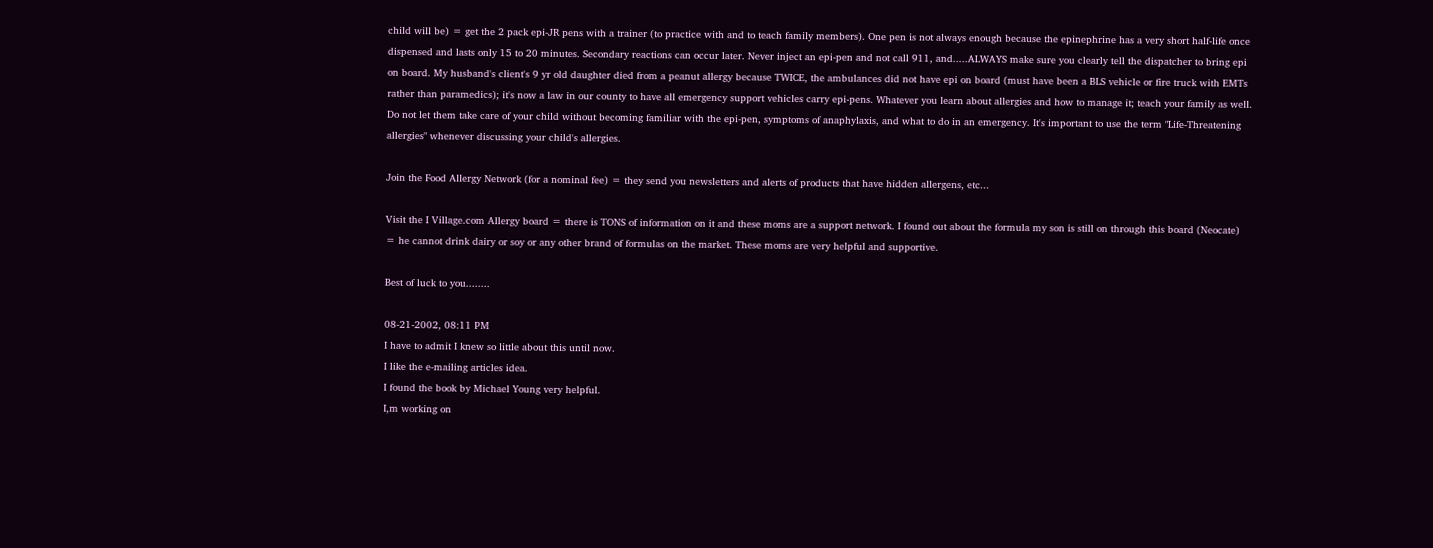child will be) = get the 2 pack epi-JR pens with a trainer (to practice with and to teach family members). One pen is not always enough because the epinephrine has a very short half-life once dispensed and lasts only 15 to 20 minutes. Secondary reactions can occur later. Never inject an epi-pen and not call 911, and.....ALWAYS make sure you clearly tell the dispatcher to bring epi on board. My husband's client's 9 yr old daughter died from a peanut allergy because TWICE, the ambulances did not have epi on board (must have been a BLS vehicle or fire truck with EMTs rather than paramedics); it's now a law in our county to have all emergency support vehicles carry epi-pens. Whatever you learn about allergies and how to manage it; teach your family as well. Do not let them take care of your child without becoming familiar with the epi-pen, symptoms of anaphylaxis, and what to do in an emergency. It's important to use the term "Life-Threatening allergies" whenever discussing your child's allergies.

Join the Food Allergy Network (for a nominal fee) = they send you newsletters and alerts of products that have hidden allergens, etc...

Visit the I Village.com Allergy board = there is TONS of information on it and these moms are a support network. I found out about the formula my son is still on through this board (Neocate) = he cannot drink dairy or soy or any other brand of formulas on the market. These moms are very helpful and supportive.

Best of luck to you........

08-21-2002, 08:11 PM
I have to admit I knew so little about this until now.
I like the e-mailing articles idea.
I found the book by Michael Young very helpful.
I,m working on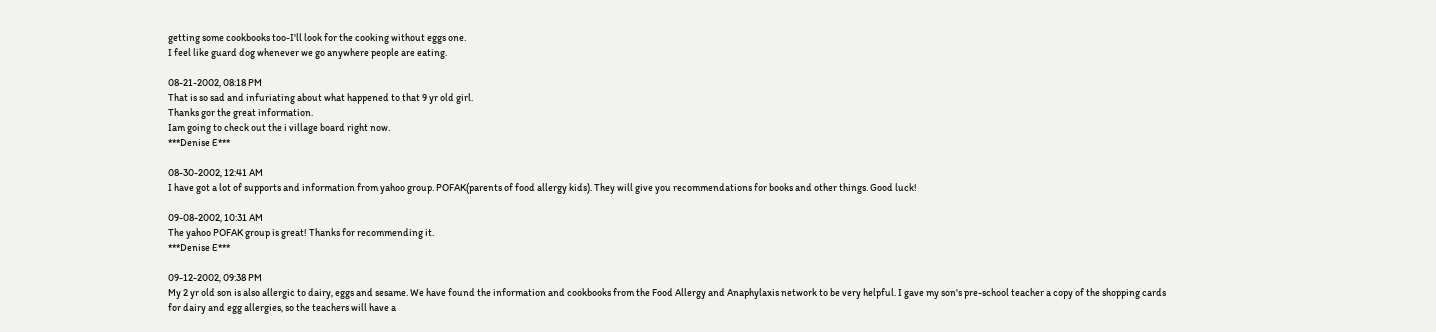getting some cookbooks too-I'll look for the cooking without eggs one.
I feel like guard dog whenever we go anywhere people are eating.

08-21-2002, 08:18 PM
That is so sad and infuriating about what happened to that 9 yr old girl.
Thanks gor the great information.
Iam going to check out the i village board right now.
***Denise E***

08-30-2002, 12:41 AM
I have got a lot of supports and information from yahoo group. POFAK(parents of food allergy kids). They will give you recommendations for books and other things. Good luck!

09-08-2002, 10:31 AM
The yahoo POFAK group is great! Thanks for recommending it.
***Denise E***

09-12-2002, 09:38 PM
My 2 yr old son is also allergic to dairy, eggs and sesame. We have found the information and cookbooks from the Food Allergy and Anaphylaxis network to be very helpful. I gave my son's pre-school teacher a copy of the shopping cards for dairy and egg allergies, so the teachers will have a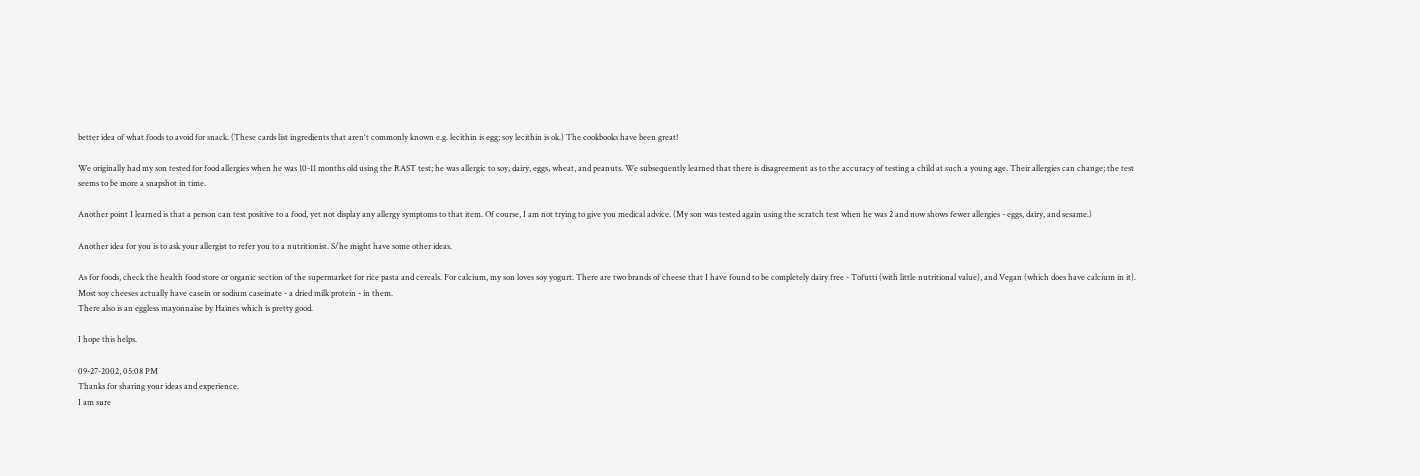better idea of what foods to avoid for snack. (These cards list ingredients that aren't commonly known e.g. lecithin is egg; soy lecithin is ok.) The cookbooks have been great!

We originally had my son tested for food allergies when he was 10-11 months old using the RAST test; he was allergic to soy, dairy, eggs, wheat, and peanuts. We subsequently learned that there is disagreement as to the accuracy of testing a child at such a young age. Their allergies can change; the test seems to be more a snapshot in time.

Another point I learned is that a person can test positive to a food, yet not display any allergy symptoms to that item. Of course, I am not trying to give you medical advice. (My son was tested again using the scratch test when he was 2 and now shows fewer allergies - eggs, dairy, and sesame.)

Another idea for you is to ask your allergist to refer you to a nutritionist. S/he might have some other ideas.

As for foods, check the health food store or organic section of the supermarket for rice pasta and cereals. For calcium, my son loves soy yogurt. There are two brands of cheese that I have found to be completely dairy free - Tofutti (with little nutritional value), and Vegan (which does have calcium in it). Most soy cheeses actually have casein or sodium caseinate - a dried milk protein - in them.
There also is an eggless mayonnaise by Haines which is pretty good.

I hope this helps.

09-27-2002, 05:08 PM
Thanks for sharing your ideas and experience.
I am sure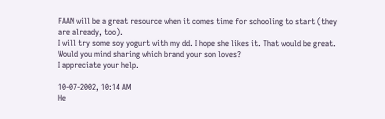FAAN will be a great resource when it comes time for schooling to start (they are already, too).
I will try some soy yogurt with my dd. I hope she likes it. That would be great. Would you mind sharing which brand your son loves?
I appreciate your help.

10-07-2002, 10:14 AM
He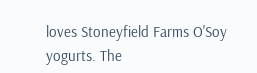loves Stoneyfield Farms O'Soy yogurts. The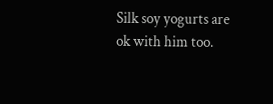Silk soy yogurts are ok with him too.